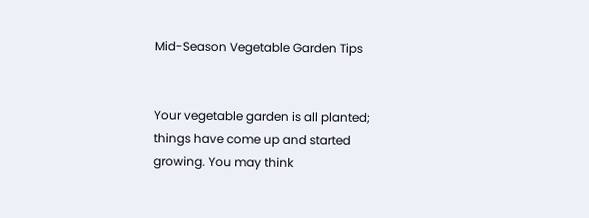Mid-Season Vegetable Garden Tips


Your vegetable garden is all planted; things have come up and started growing. You may think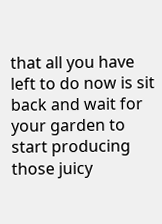that all you have left to do now is sit back and wait for your garden to start producing those juicy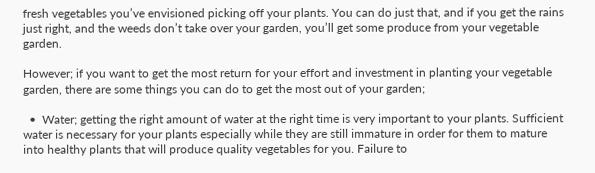fresh vegetables you’ve envisioned picking off your plants. You can do just that, and if you get the rains just right, and the weeds don’t take over your garden, you’ll get some produce from your vegetable garden.

However; if you want to get the most return for your effort and investment in planting your vegetable garden, there are some things you can do to get the most out of your garden;

  •  Water; getting the right amount of water at the right time is very important to your plants. Sufficient water is necessary for your plants especially while they are still immature in order for them to mature into healthy plants that will produce quality vegetables for you. Failure to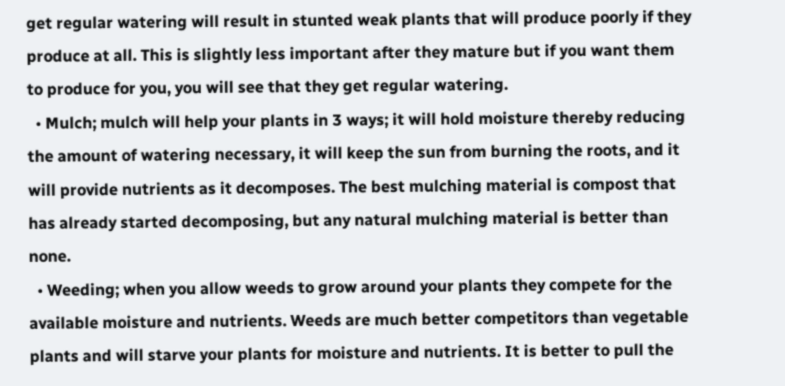get regular watering will result in stunted weak plants that will produce poorly if they produce at all. This is slightly less important after they mature but if you want them to produce for you, you will see that they get regular watering.
  • Mulch; mulch will help your plants in 3 ways; it will hold moisture thereby reducing the amount of watering necessary, it will keep the sun from burning the roots, and it will provide nutrients as it decomposes. The best mulching material is compost that has already started decomposing, but any natural mulching material is better than none.
  • Weeding; when you allow weeds to grow around your plants they compete for the available moisture and nutrients. Weeds are much better competitors than vegetable plants and will starve your plants for moisture and nutrients. It is better to pull the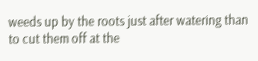weeds up by the roots just after watering than to cut them off at the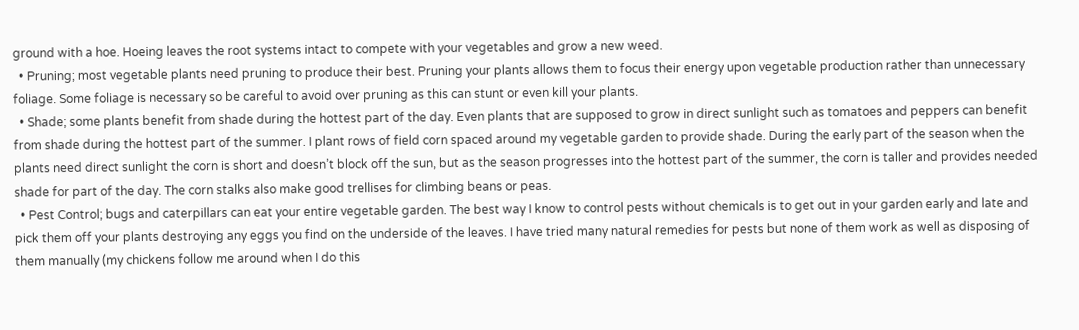ground with a hoe. Hoeing leaves the root systems intact to compete with your vegetables and grow a new weed.
  • Pruning; most vegetable plants need pruning to produce their best. Pruning your plants allows them to focus their energy upon vegetable production rather than unnecessary foliage. Some foliage is necessary so be careful to avoid over pruning as this can stunt or even kill your plants.
  • Shade; some plants benefit from shade during the hottest part of the day. Even plants that are supposed to grow in direct sunlight such as tomatoes and peppers can benefit from shade during the hottest part of the summer. I plant rows of field corn spaced around my vegetable garden to provide shade. During the early part of the season when the plants need direct sunlight the corn is short and doesn’t block off the sun, but as the season progresses into the hottest part of the summer, the corn is taller and provides needed shade for part of the day. The corn stalks also make good trellises for climbing beans or peas.
  • Pest Control; bugs and caterpillars can eat your entire vegetable garden. The best way I know to control pests without chemicals is to get out in your garden early and late and pick them off your plants destroying any eggs you find on the underside of the leaves. I have tried many natural remedies for pests but none of them work as well as disposing of them manually (my chickens follow me around when I do this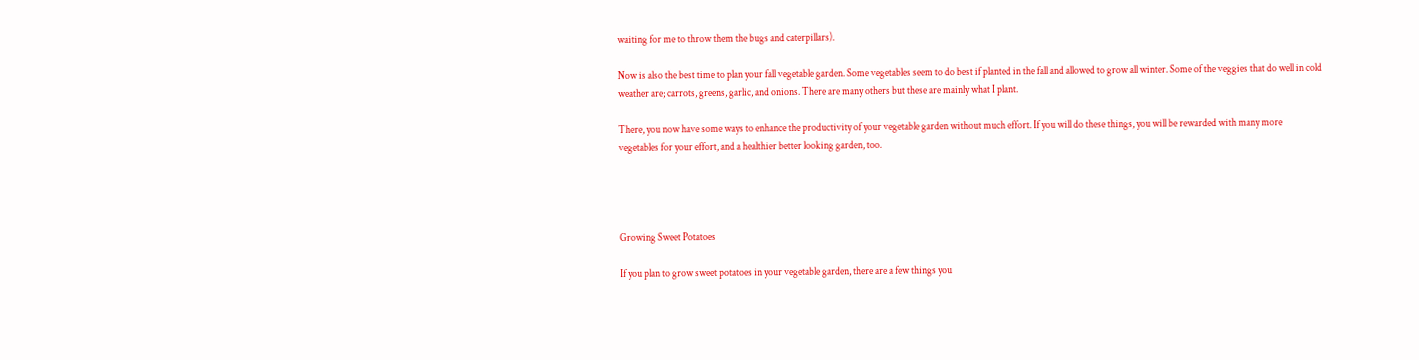waiting for me to throw them the bugs and caterpillars).

Now is also the best time to plan your fall vegetable garden. Some vegetables seem to do best if planted in the fall and allowed to grow all winter. Some of the veggies that do well in cold weather are; carrots, greens, garlic, and onions. There are many others but these are mainly what I plant.

There, you now have some ways to enhance the productivity of your vegetable garden without much effort. If you will do these things, you will be rewarded with many more vegetables for your effort, and a healthier better looking garden, too.




Growing Sweet Potatoes

If you plan to grow sweet potatoes in your vegetable garden, there are a few things you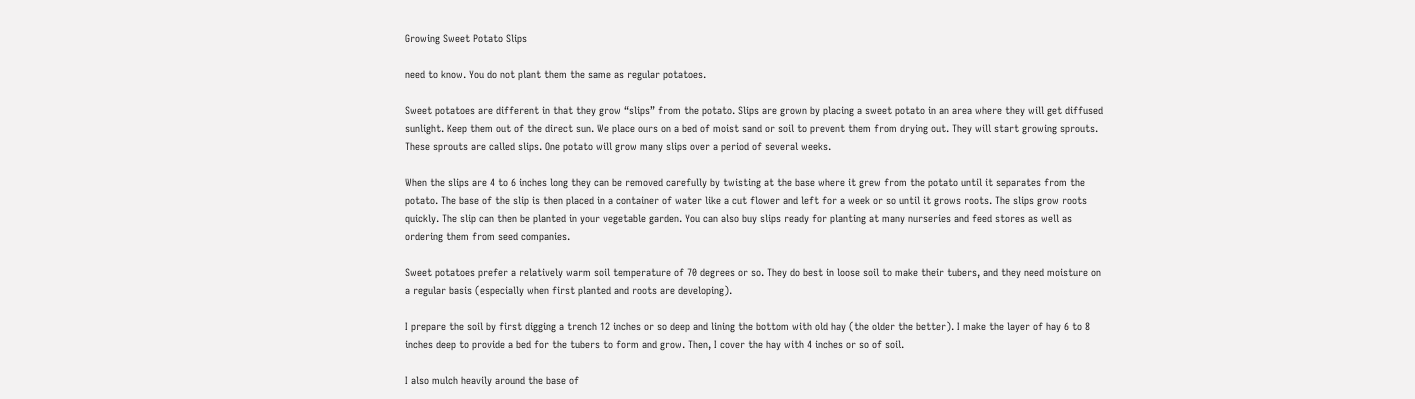Growing Sweet Potato Slips

need to know. You do not plant them the same as regular potatoes.

Sweet potatoes are different in that they grow “slips” from the potato. Slips are grown by placing a sweet potato in an area where they will get diffused sunlight. Keep them out of the direct sun. We place ours on a bed of moist sand or soil to prevent them from drying out. They will start growing sprouts. These sprouts are called slips. One potato will grow many slips over a period of several weeks.

When the slips are 4 to 6 inches long they can be removed carefully by twisting at the base where it grew from the potato until it separates from the potato. The base of the slip is then placed in a container of water like a cut flower and left for a week or so until it grows roots. The slips grow roots quickly. The slip can then be planted in your vegetable garden. You can also buy slips ready for planting at many nurseries and feed stores as well as ordering them from seed companies.

Sweet potatoes prefer a relatively warm soil temperature of 70 degrees or so. They do best in loose soil to make their tubers, and they need moisture on a regular basis (especially when first planted and roots are developing).

I prepare the soil by first digging a trench 12 inches or so deep and lining the bottom with old hay (the older the better). I make the layer of hay 6 to 8 inches deep to provide a bed for the tubers to form and grow. Then, I cover the hay with 4 inches or so of soil.

I also mulch heavily around the base of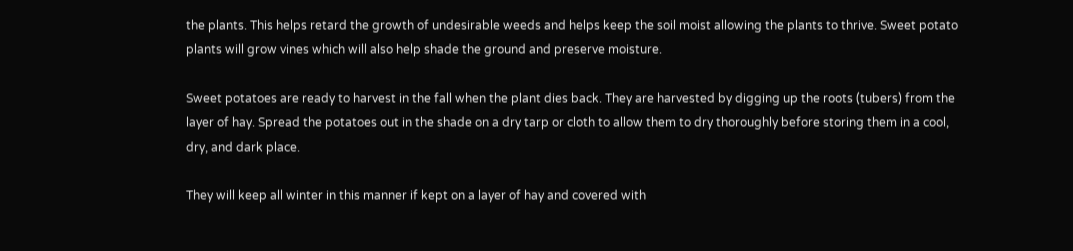the plants. This helps retard the growth of undesirable weeds and helps keep the soil moist allowing the plants to thrive. Sweet potato plants will grow vines which will also help shade the ground and preserve moisture.

Sweet potatoes are ready to harvest in the fall when the plant dies back. They are harvested by digging up the roots (tubers) from the layer of hay. Spread the potatoes out in the shade on a dry tarp or cloth to allow them to dry thoroughly before storing them in a cool, dry, and dark place.

They will keep all winter in this manner if kept on a layer of hay and covered with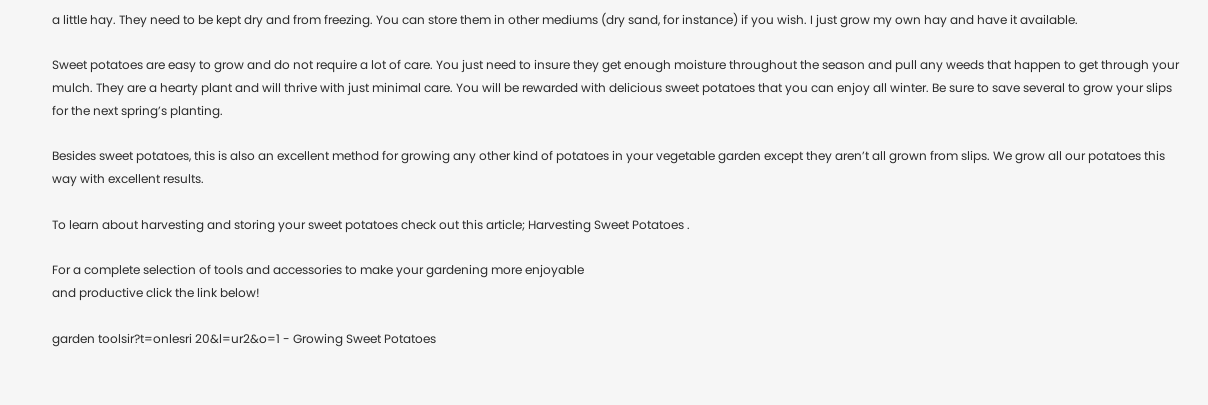a little hay. They need to be kept dry and from freezing. You can store them in other mediums (dry sand, for instance) if you wish. I just grow my own hay and have it available.

Sweet potatoes are easy to grow and do not require a lot of care. You just need to insure they get enough moisture throughout the season and pull any weeds that happen to get through your mulch. They are a hearty plant and will thrive with just minimal care. You will be rewarded with delicious sweet potatoes that you can enjoy all winter. Be sure to save several to grow your slips for the next spring’s planting.

Besides sweet potatoes, this is also an excellent method for growing any other kind of potatoes in your vegetable garden except they aren’t all grown from slips. We grow all our potatoes this way with excellent results.

To learn about harvesting and storing your sweet potatoes check out this article; Harvesting Sweet Potatoes .

For a complete selection of tools and accessories to make your gardening more enjoyable
and productive click the link below!

garden toolsir?t=onlesri 20&l=ur2&o=1 - Growing Sweet Potatoes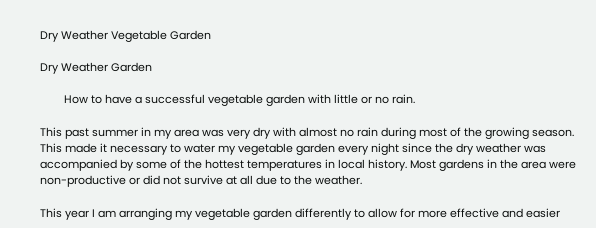Dry Weather Vegetable Garden

Dry Weather Garden

        How to have a successful vegetable garden with little or no rain.

This past summer in my area was very dry with almost no rain during most of the growing season. This made it necessary to water my vegetable garden every night since the dry weather was accompanied by some of the hottest temperatures in local history. Most gardens in the area were non-productive or did not survive at all due to the weather.

This year I am arranging my vegetable garden differently to allow for more effective and easier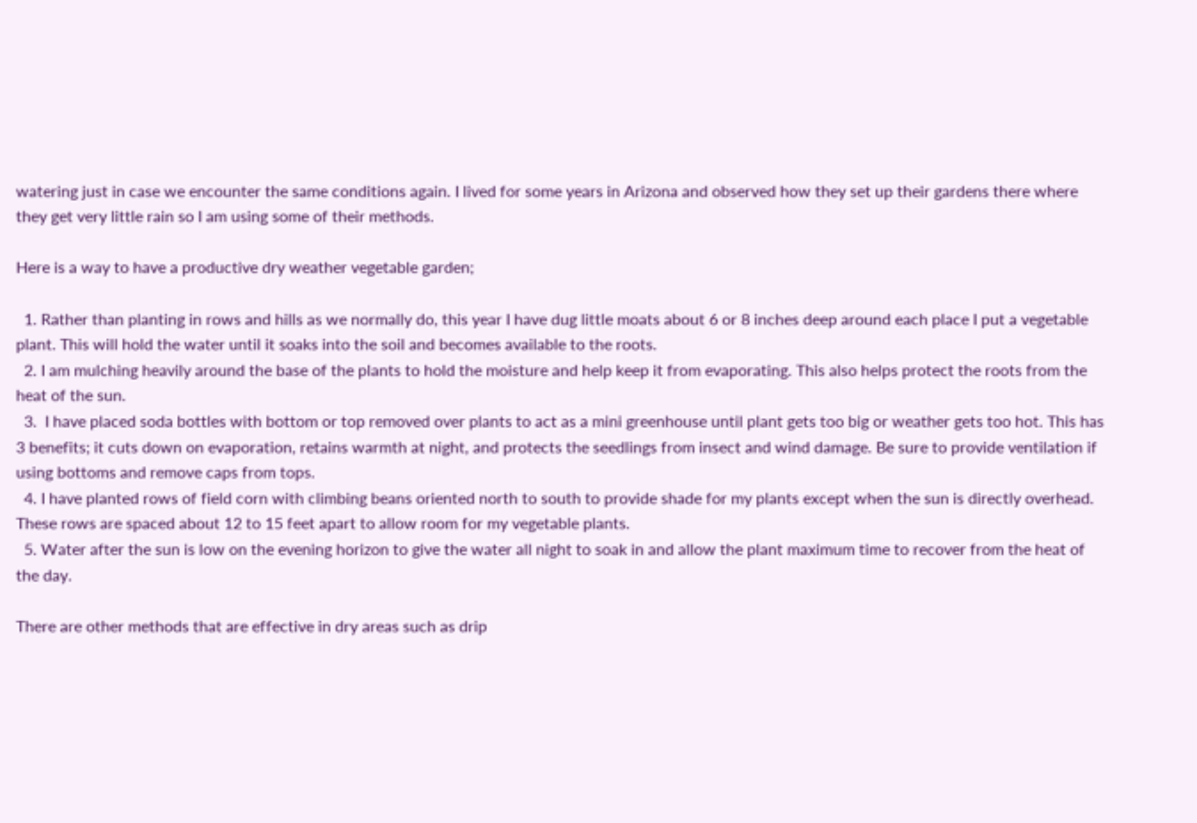watering just in case we encounter the same conditions again. I lived for some years in Arizona and observed how they set up their gardens there where they get very little rain so I am using some of their methods.

Here is a way to have a productive dry weather vegetable garden;

  1. Rather than planting in rows and hills as we normally do, this year I have dug little moats about 6 or 8 inches deep around each place I put a vegetable plant. This will hold the water until it soaks into the soil and becomes available to the roots.
  2. I am mulching heavily around the base of the plants to hold the moisture and help keep it from evaporating. This also helps protect the roots from the heat of the sun.
  3.  I have placed soda bottles with bottom or top removed over plants to act as a mini greenhouse until plant gets too big or weather gets too hot. This has 3 benefits; it cuts down on evaporation, retains warmth at night, and protects the seedlings from insect and wind damage. Be sure to provide ventilation if using bottoms and remove caps from tops.
  4. I have planted rows of field corn with climbing beans oriented north to south to provide shade for my plants except when the sun is directly overhead. These rows are spaced about 12 to 15 feet apart to allow room for my vegetable plants.
  5. Water after the sun is low on the evening horizon to give the water all night to soak in and allow the plant maximum time to recover from the heat of the day.

There are other methods that are effective in dry areas such as drip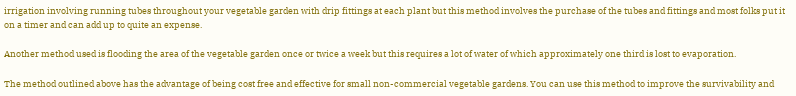irrigation involving running tubes throughout your vegetable garden with drip fittings at each plant but this method involves the purchase of the tubes and fittings and most folks put it on a timer and can add up to quite an expense.

Another method used is flooding the area of the vegetable garden once or twice a week but this requires a lot of water of which approximately one third is lost to evaporation.

The method outlined above has the advantage of being cost free and effective for small non-commercial vegetable gardens. You can use this method to improve the survivability and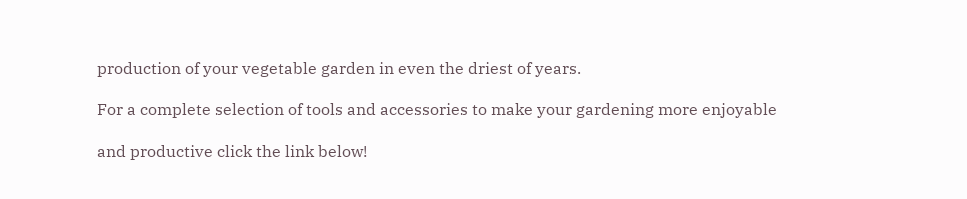production of your vegetable garden in even the driest of years.

For a complete selection of tools and accessories to make your gardening more enjoyable

and productive click the link below!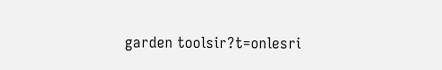garden toolsir?t=onlesri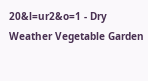20&l=ur2&o=1 - Dry Weather Vegetable Garden